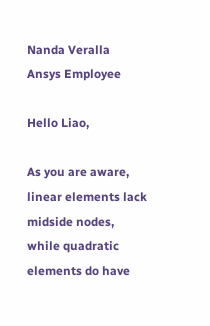Nanda Veralla
Ansys Employee

Hello Liao,

As you are aware, linear elements lack midside nodes, while quadratic elements do have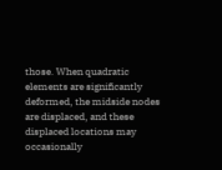those. When quadratic elements are significantly deformed, the midside nodes are displaced, and these displaced locations may occasionally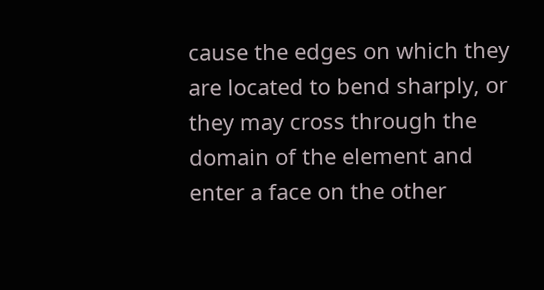cause the edges on which they are located to bend sharply, or they may cross through the domain of the element and enter a face on the other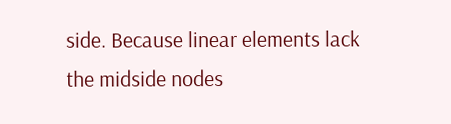side. Because linear elements lack the midside nodes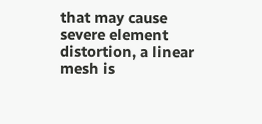that may cause severe element distortion, a linear mesh is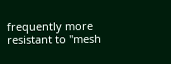frequently more resistant to "mesh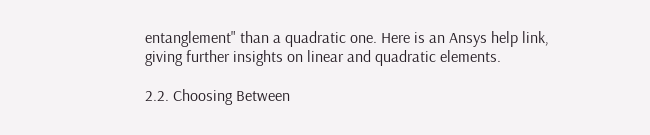entanglement" than a quadratic one. Here is an Ansys help link, giving further insights on linear and quadratic elements.

2.2. Choosing Between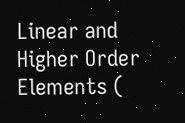Linear and Higher Order Elements (